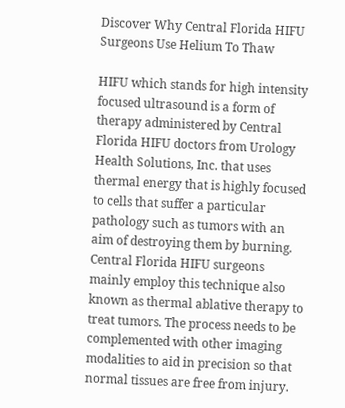Discover Why Central Florida HIFU Surgeons Use Helium To Thaw

HIFU which stands for high intensity focused ultrasound is a form of therapy administered by Central Florida HIFU doctors from Urology Health Solutions, Inc. that uses thermal energy that is highly focused to cells that suffer a particular pathology such as tumors with an aim of destroying them by burning. Central Florida HIFU surgeons mainly employ this technique also known as thermal ablative therapy to treat tumors. The process needs to be complemented with other imaging modalities to aid in precision so that normal tissues are free from injury.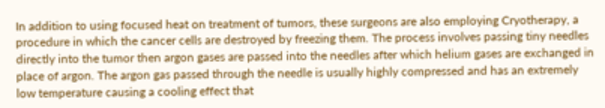In addition to using focused heat on treatment of tumors, these surgeons are also employing Cryotherapy, a procedure in which the cancer cells are destroyed by freezing them. The process involves passing tiny needles directly into the tumor then argon gases are passed into the needles after which helium gases are exchanged in place of argon. The argon gas passed through the needle is usually highly compressed and has an extremely low temperature causing a cooling effect that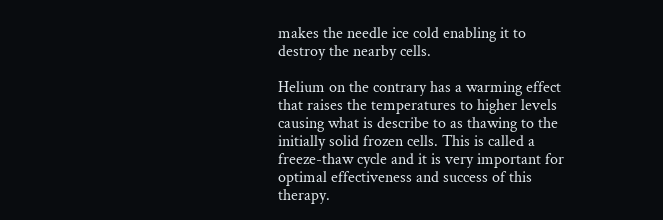makes the needle ice cold enabling it to destroy the nearby cells.

Helium on the contrary has a warming effect that raises the temperatures to higher levels causing what is describe to as thawing to the initially solid frozen cells. This is called a freeze-thaw cycle and it is very important for optimal effectiveness and success of this therapy.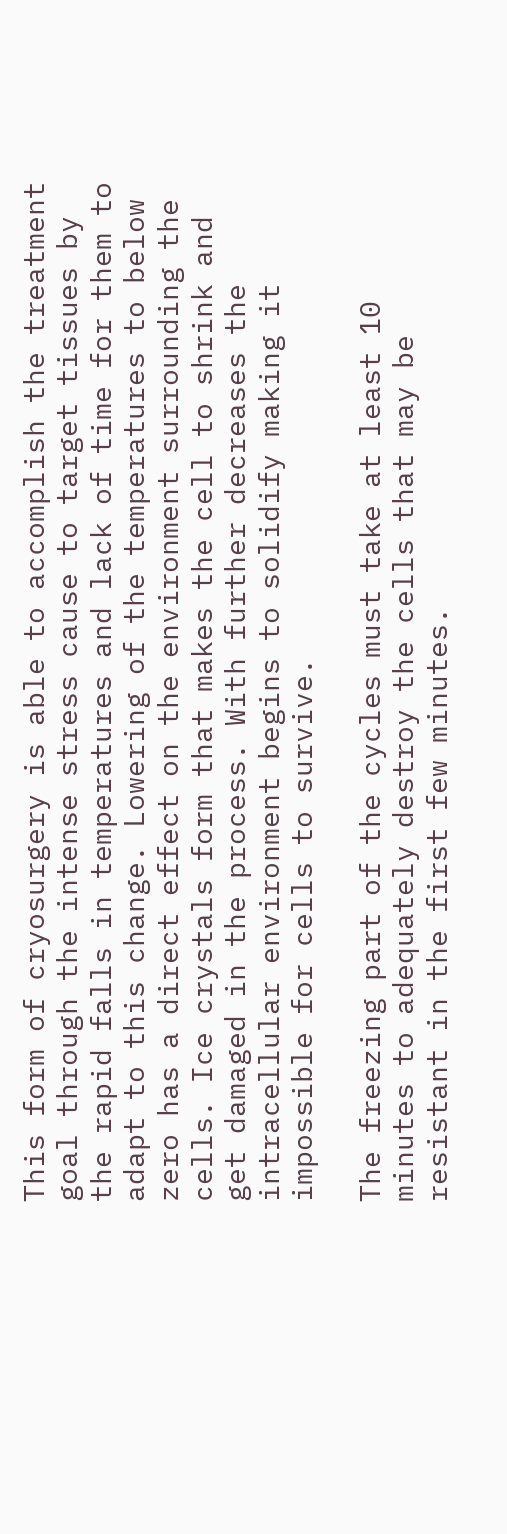This form of cryosurgery is able to accomplish the treatment goal through the intense stress cause to target tissues by the rapid falls in temperatures and lack of time for them to adapt to this change. Lowering of the temperatures to below zero has a direct effect on the environment surrounding the cells. Ice crystals form that makes the cell to shrink and get damaged in the process. With further decreases the intracellular environment begins to solidify making it impossible for cells to survive.

The freezing part of the cycles must take at least 10 minutes to adequately destroy the cells that may be resistant in the first few minutes.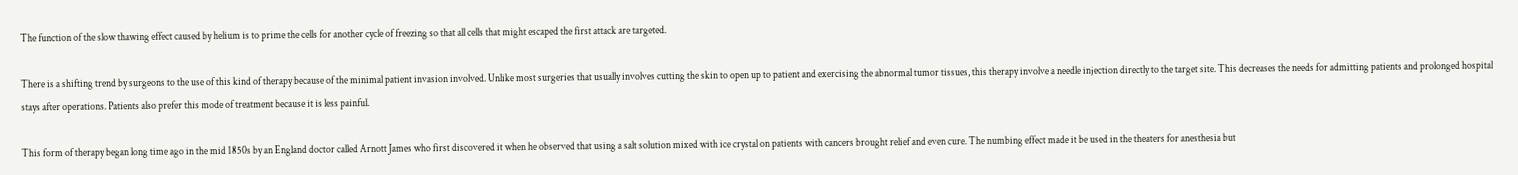The function of the slow thawing effect caused by helium is to prime the cells for another cycle of freezing so that all cells that might escaped the first attack are targeted.

There is a shifting trend by surgeons to the use of this kind of therapy because of the minimal patient invasion involved. Unlike most surgeries that usually involves cutting the skin to open up to patient and exercising the abnormal tumor tissues, this therapy involve a needle injection directly to the target site. This decreases the needs for admitting patients and prolonged hospital stays after operations. Patients also prefer this mode of treatment because it is less painful.

This form of therapy began long time ago in the mid 1850s by an England doctor called Arnott James who first discovered it when he observed that using a salt solution mixed with ice crystal on patients with cancers brought relief and even cure. The numbing effect made it be used in the theaters for anesthesia but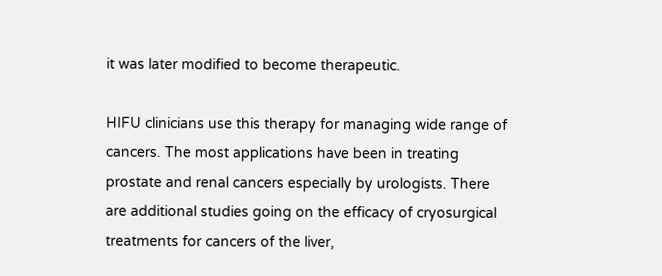it was later modified to become therapeutic.

HIFU clinicians use this therapy for managing wide range of cancers. The most applications have been in treating prostate and renal cancers especially by urologists. There are additional studies going on the efficacy of cryosurgical treatments for cancers of the liver,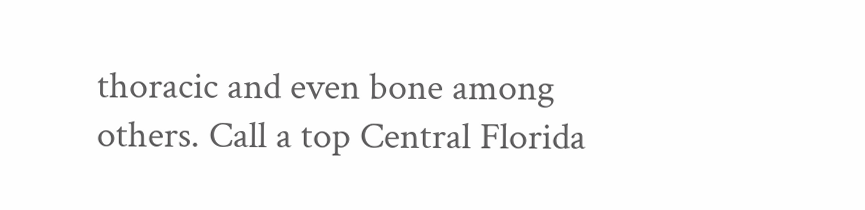thoracic and even bone among others. Call a top Central Florida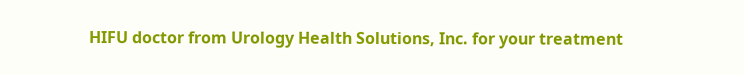HIFU doctor from Urology Health Solutions, Inc. for your treatment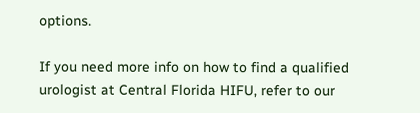options.

If you need more info on how to find a qualified urologist at Central Florida HIFU, refer to our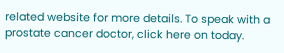related website for more details. To speak with a prostate cancer doctor, click here on today.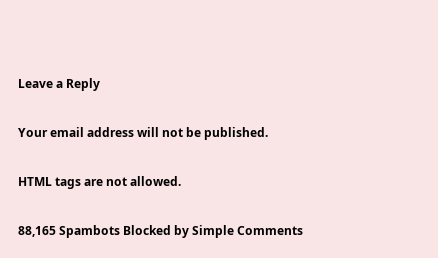Leave a Reply

Your email address will not be published.

HTML tags are not allowed.

88,165 Spambots Blocked by Simple Comments